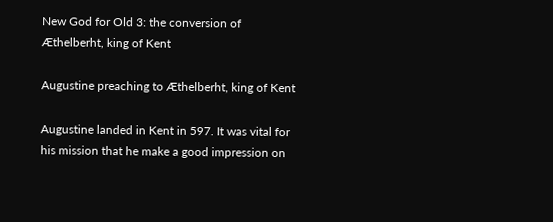New God for Old 3: the conversion of Æthelberht, king of Kent

Augustine preaching to Æthelberht, king of Kent

Augustine landed in Kent in 597. It was vital for his mission that he make a good impression on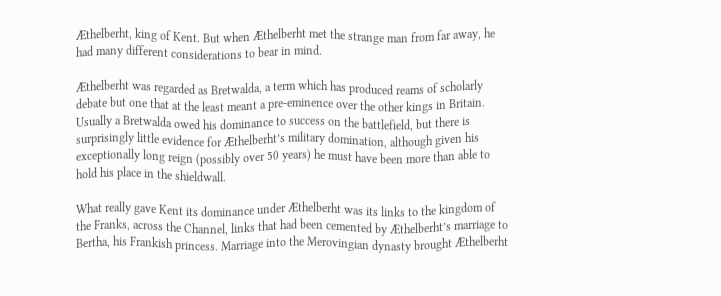Æthelberht, king of Kent. But when Æthelberht met the strange man from far away, he had many different considerations to bear in mind.

Æthelberht was regarded as Bretwalda, a term which has produced reams of scholarly debate but one that at the least meant a pre-eminence over the other kings in Britain. Usually a Bretwalda owed his dominance to success on the battlefield, but there is surprisingly little evidence for Æthelberht’s military domination, although given his exceptionally long reign (possibly over 50 years) he must have been more than able to hold his place in the shieldwall.

What really gave Kent its dominance under Æthelberht was its links to the kingdom of the Franks, across the Channel, links that had been cemented by Æthelberht’s marriage to Bertha, his Frankish princess. Marriage into the Merovingian dynasty brought Æthelberht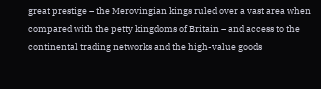great prestige – the Merovingian kings ruled over a vast area when compared with the petty kingdoms of Britain – and access to the continental trading networks and the high-value goods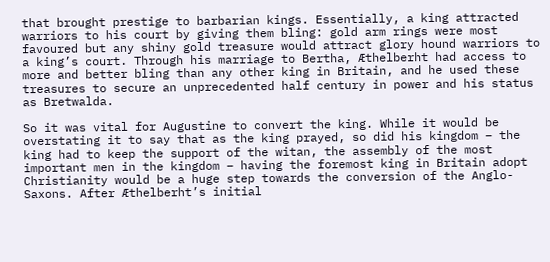that brought prestige to barbarian kings. Essentially, a king attracted warriors to his court by giving them bling: gold arm rings were most favoured but any shiny gold treasure would attract glory hound warriors to a king’s court. Through his marriage to Bertha, Æthelberht had access to more and better bling than any other king in Britain, and he used these treasures to secure an unprecedented half century in power and his status as Bretwalda.

So it was vital for Augustine to convert the king. While it would be overstating it to say that as the king prayed, so did his kingdom – the king had to keep the support of the witan, the assembly of the most important men in the kingdom – having the foremost king in Britain adopt Christianity would be a huge step towards the conversion of the Anglo-Saxons. After Æthelberht’s initial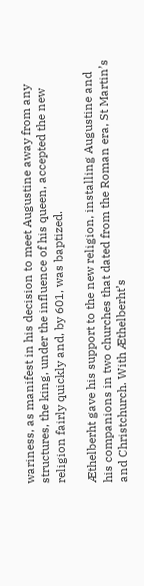wariness, as manifest in his decision to meet Augustine away from any structures, the king, under the influence of his queen, accepted the new religion fairly quickly and, by 601, was baptized.

Æthelberht gave his support to the new religion, installing Augustine and his companions in two churches that dated from the Roman era, St Martin’s and Christchurch. With Æthelberht’s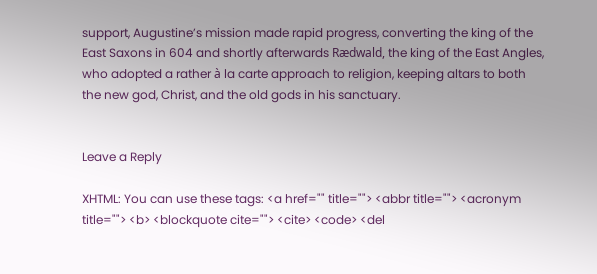support, Augustine’s mission made rapid progress, converting the king of the East Saxons in 604 and shortly afterwards Rædwald, the king of the East Angles, who adopted a rather à la carte approach to religion, keeping altars to both the new god, Christ, and the old gods in his sanctuary.


Leave a Reply

XHTML: You can use these tags: <a href="" title=""> <abbr title=""> <acronym title=""> <b> <blockquote cite=""> <cite> <code> <del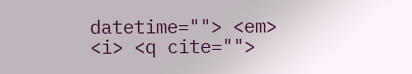datetime=""> <em> <i> <q cite="">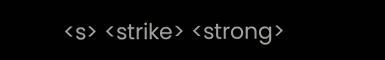<s> <strike> <strong>